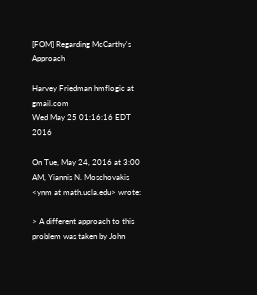[FOM] Regarding McCarthy's Approach

Harvey Friedman hmflogic at gmail.com
Wed May 25 01:16:16 EDT 2016

On Tue, May 24, 2016 at 3:00 AM, Yiannis N. Moschovakis
<ynm at math.ucla.edu> wrote:

> A different approach to this problem was taken by John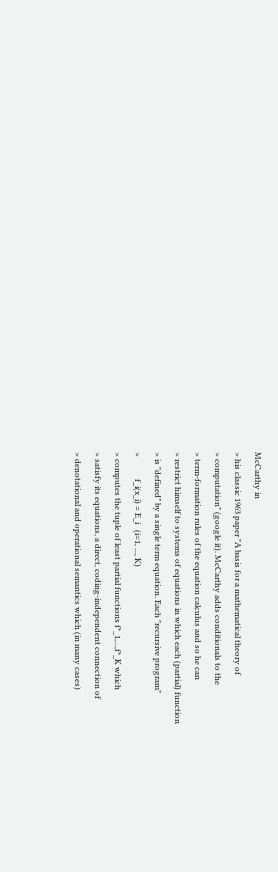McCarthy in
> his classic 1963 paper "A basis for a mathematical theory of
> computation" (google it). McCarthy adds conditionals to the
> term-formation rules of the equation calculus and so he can
> restrict himself to systems of equations in which each (partial) function
> is "defined" by a single term equation. Each "recursive program"
>           f_i(x_i) = E_i   (i=1, ..., K)
> computes the tuple of least partial functions f*_1,...,f*_K which
> satisfy its equations, a direct, coding-independent connection of
> denotational and operational semantics which (in many cases)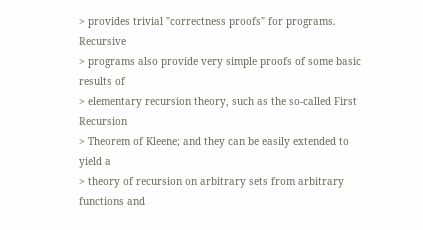> provides trivial "correctness proofs" for programs. Recursive
> programs also provide very simple proofs of some basic results of
> elementary recursion theory, such as the so-called First Recursion
> Theorem of Kleene; and they can be easily extended to yield a
> theory of recursion on arbitrary sets from arbitrary functions and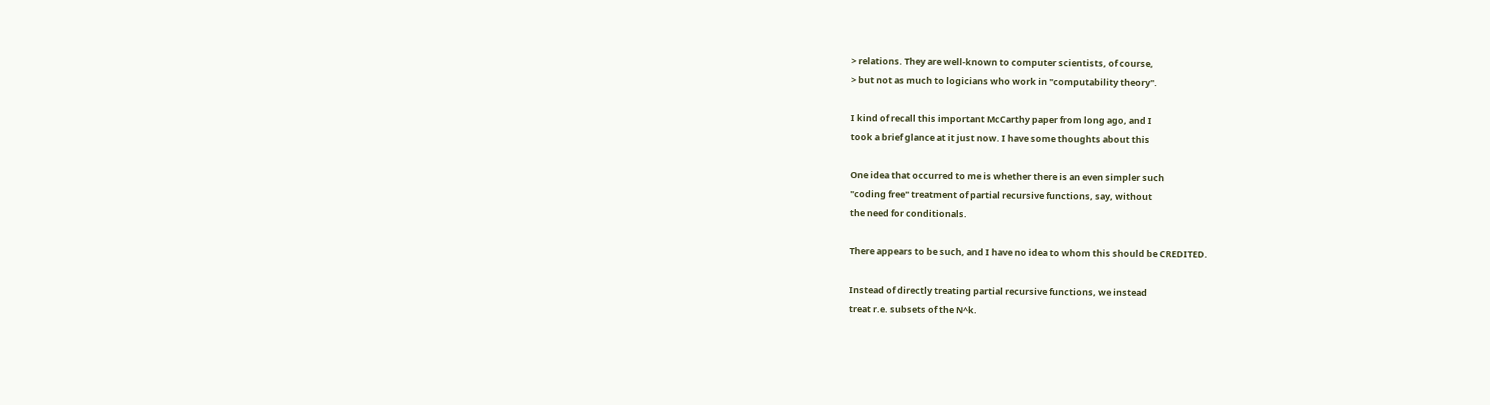> relations. They are well-known to computer scientists, of course,
> but not as much to logicians who work in "computability theory".

I kind of recall this important McCarthy paper from long ago, and I
took a brief glance at it just now. I have some thoughts about this

One idea that occurred to me is whether there is an even simpler such
"coding free" treatment of partial recursive functions, say, without
the need for conditionals.

There appears to be such, and I have no idea to whom this should be CREDITED.

Instead of directly treating partial recursive functions, we instead
treat r.e. subsets of the N^k.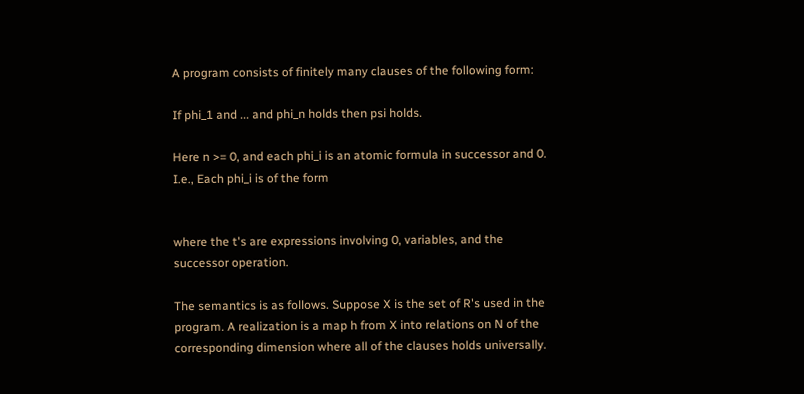A program consists of finitely many clauses of the following form:

If phi_1 and ... and phi_n holds then psi holds.

Here n >= 0, and each phi_i is an atomic formula in successor and 0.
I.e., Each phi_i is of the form


where the t's are expressions involving 0, variables, and the
successor operation.

The semantics is as follows. Suppose X is the set of R's used in the
program. A realization is a map h from X into relations on N of the
corresponding dimension where all of the clauses holds universally.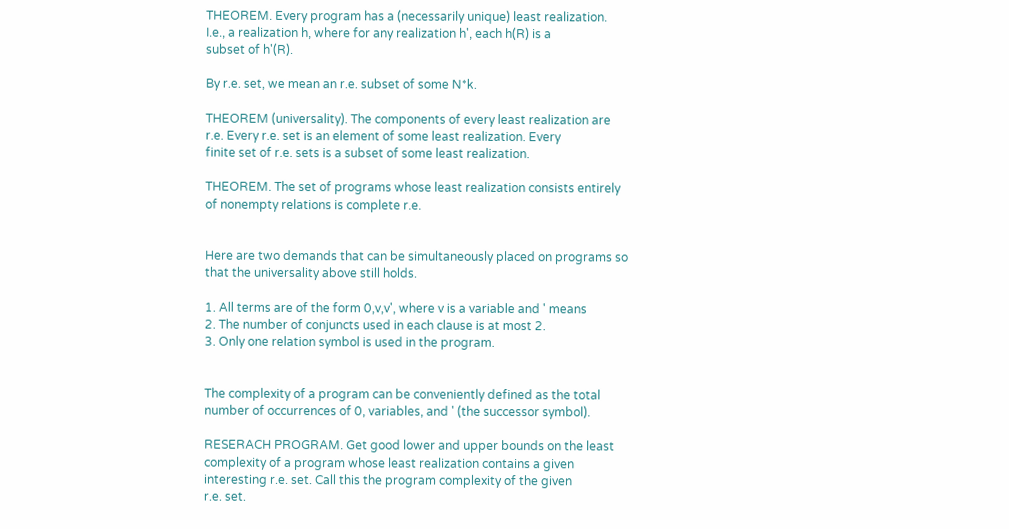THEOREM. Every program has a (necessarily unique) least realization.
I.e., a realization h, where for any realization h', each h(R) is a
subset of h'(R).

By r.e. set, we mean an r.e. subset of some N*k.

THEOREM (universality). The components of every least realization are
r.e. Every r.e. set is an element of some least realization. Every
finite set of r.e. sets is a subset of some least realization.

THEOREM. The set of programs whose least realization consists entirely
of nonempty relations is complete r.e.


Here are two demands that can be simultaneously placed on programs so
that the universality above still holds.

1. All terms are of the form 0,v,v', where v is a variable and ' means
2. The number of conjuncts used in each clause is at most 2.
3. Only one relation symbol is used in the program.


The complexity of a program can be conveniently defined as the total
number of occurrences of 0, variables, and ' (the successor symbol).

RESERACH PROGRAM. Get good lower and upper bounds on the least
complexity of a program whose least realization contains a given
interesting r.e. set. Call this the program complexity of the given
r.e. set.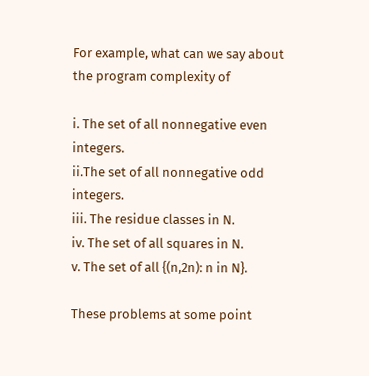For example, what can we say about the program complexity of

i. The set of all nonnegative even integers.
ii.The set of all nonnegative odd integers.
iii. The residue classes in N.
iv. The set of all squares in N.
v. The set of all {(n,2n): n in N}.

These problems at some point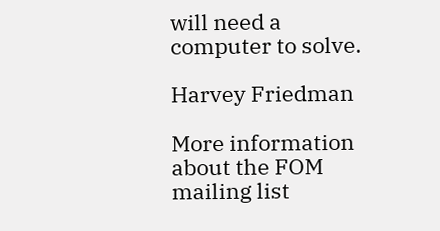will need a computer to solve.

Harvey Friedman

More information about the FOM mailing list